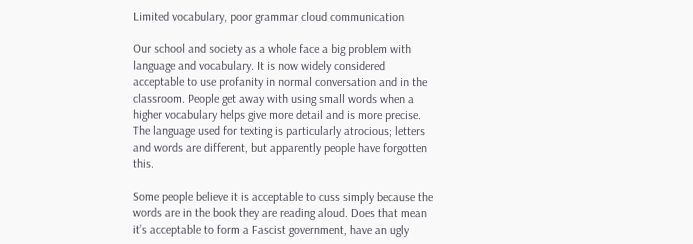Limited vocabulary, poor grammar cloud communication

Our school and society as a whole face a big problem with language and vocabulary. It is now widely considered acceptable to use profanity in normal conversation and in the classroom. People get away with using small words when a higher vocabulary helps give more detail and is more precise. The language used for texting is particularly atrocious; letters and words are different, but apparently people have forgotten this.

Some people believe it is acceptable to cuss simply because the words are in the book they are reading aloud. Does that mean it’s acceptable to form a Fascist government, have an ugly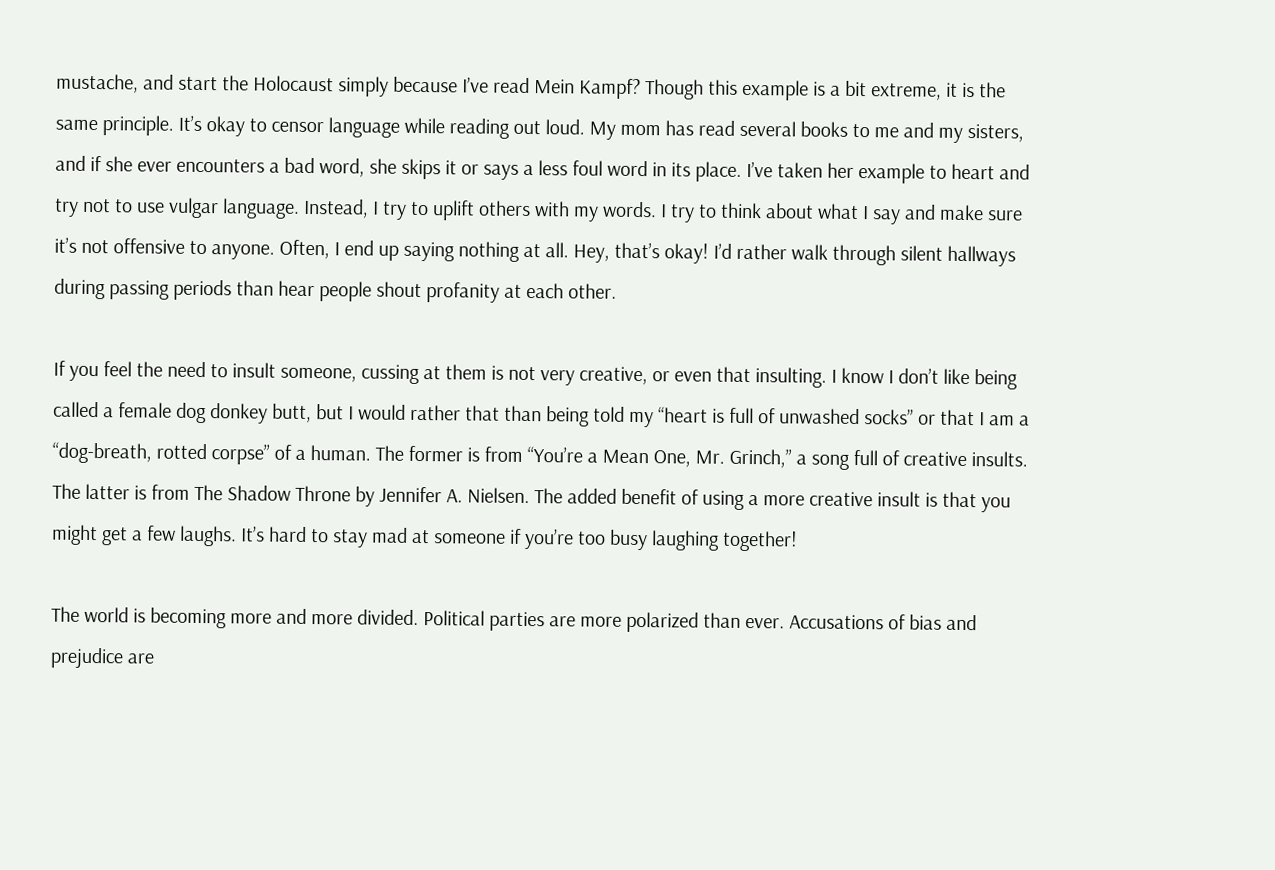mustache, and start the Holocaust simply because I’ve read Mein Kampf? Though this example is a bit extreme, it is the same principle. It’s okay to censor language while reading out loud. My mom has read several books to me and my sisters, and if she ever encounters a bad word, she skips it or says a less foul word in its place. I’ve taken her example to heart and try not to use vulgar language. Instead, I try to uplift others with my words. I try to think about what I say and make sure it’s not offensive to anyone. Often, I end up saying nothing at all. Hey, that’s okay! I’d rather walk through silent hallways during passing periods than hear people shout profanity at each other.

If you feel the need to insult someone, cussing at them is not very creative, or even that insulting. I know I don’t like being called a female dog donkey butt, but I would rather that than being told my “heart is full of unwashed socks” or that I am a “dog-breath, rotted corpse” of a human. The former is from “You’re a Mean One, Mr. Grinch,” a song full of creative insults. The latter is from The Shadow Throne by Jennifer A. Nielsen. The added benefit of using a more creative insult is that you might get a few laughs. It’s hard to stay mad at someone if you’re too busy laughing together!

The world is becoming more and more divided. Political parties are more polarized than ever. Accusations of bias and prejudice are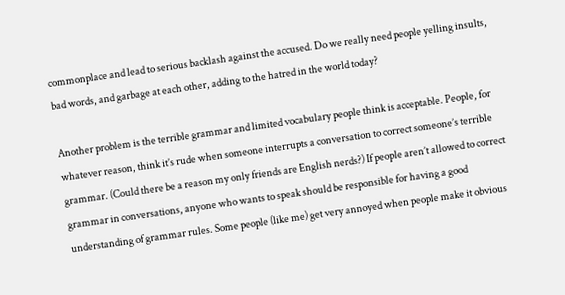commonplace and lead to serious backlash against the accused. Do we really need people yelling insults, bad words, and garbage at each other, adding to the hatred in the world today?

Another problem is the terrible grammar and limited vocabulary people think is acceptable. People, for whatever reason, think it’s rude when someone interrupts a conversation to correct someone’s terrible grammar. (Could there be a reason my only friends are English nerds?) If people aren’t allowed to correct grammar in conversations, anyone who wants to speak should be responsible for having a good understanding of grammar rules. Some people (like me) get very annoyed when people make it obvious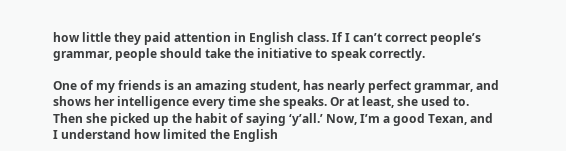how little they paid attention in English class. If I can’t correct people’s grammar, people should take the initiative to speak correctly.

One of my friends is an amazing student, has nearly perfect grammar, and shows her intelligence every time she speaks. Or at least, she used to. Then she picked up the habit of saying ‘y’all.’ Now, I’m a good Texan, and I understand how limited the English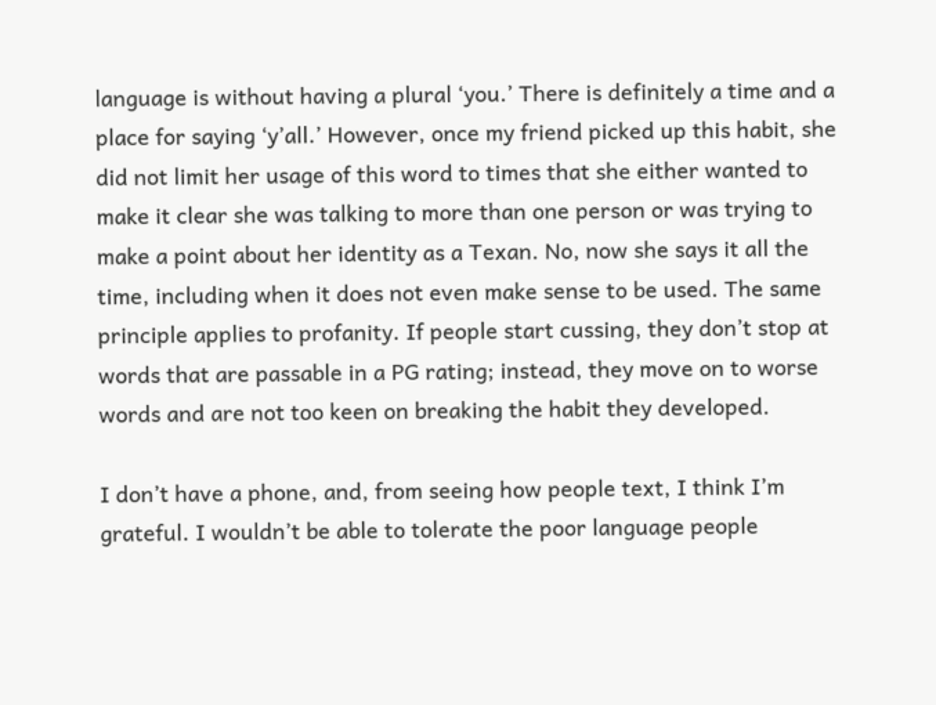language is without having a plural ‘you.’ There is definitely a time and a place for saying ‘y’all.’ However, once my friend picked up this habit, she did not limit her usage of this word to times that she either wanted to make it clear she was talking to more than one person or was trying to make a point about her identity as a Texan. No, now she says it all the time, including when it does not even make sense to be used. The same principle applies to profanity. If people start cussing, they don’t stop at words that are passable in a PG rating; instead, they move on to worse words and are not too keen on breaking the habit they developed.

I don’t have a phone, and, from seeing how people text, I think I’m grateful. I wouldn’t be able to tolerate the poor language people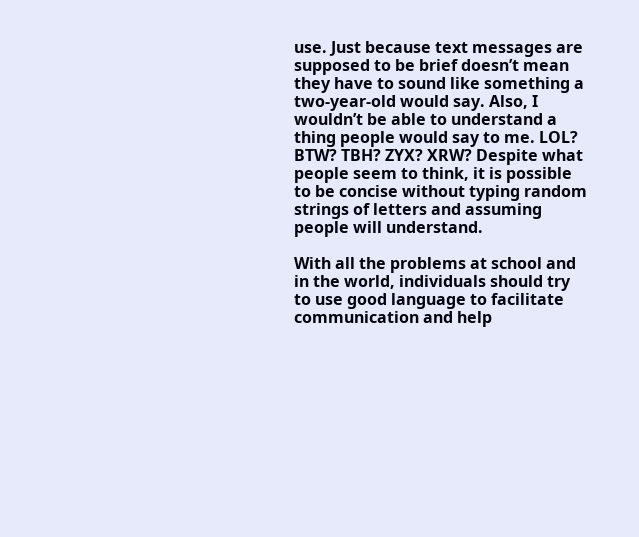use. Just because text messages are supposed to be brief doesn’t mean they have to sound like something a two-year-old would say. Also, I wouldn’t be able to understand a thing people would say to me. LOL? BTW? TBH? ZYX? XRW? Despite what people seem to think, it is possible to be concise without typing random strings of letters and assuming people will understand.

With all the problems at school and in the world, individuals should try to use good language to facilitate communication and help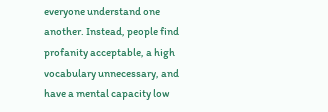everyone understand one another. Instead, people find profanity acceptable, a high vocabulary unnecessary, and have a mental capacity low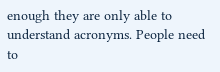enough they are only able to understand acronyms. People need to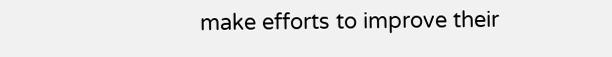make efforts to improve their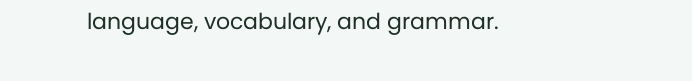language, vocabulary, and grammar.